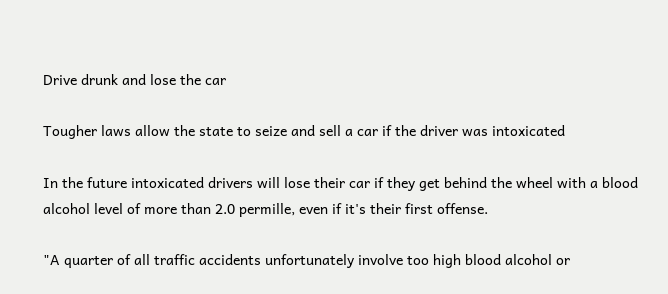Drive drunk and lose the car

Tougher laws allow the state to seize and sell a car if the driver was intoxicated

In the future intoxicated drivers will lose their car if they get behind the wheel with a blood alcohol level of more than 2.0 permille, even if it's their first offense.

"A quarter of all traffic accidents unfortunately involve too high blood alcohol or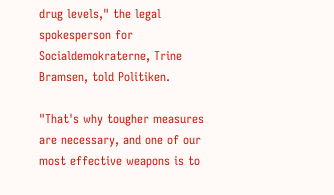drug levels," the legal spokesperson for Socialdemokraterne, Trine Bramsen, told Politiken.

"That's why tougher measures are necessary, and one of our most effective weapons is to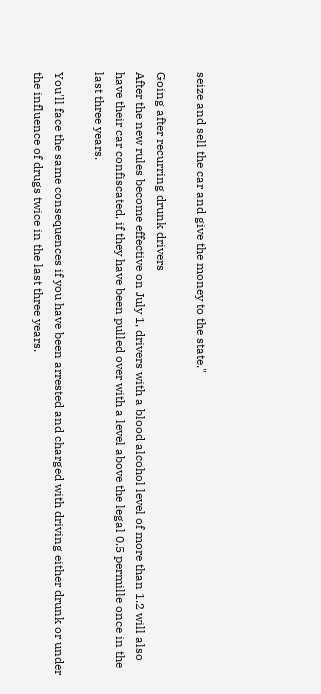seize and sell the car and give the money to the state."

Going after recurring drunk drivers
After the new rules become effective on July 1, drivers with a blood alcohol level of more than 1.2 will also have their car confiscated, if they have been pulled over with a level above the legal 0.5 permille once in the last three years.

You'll face the same consequences if you have been arrested and charged with driving either drunk or under the influence of drugs twice in the last three years.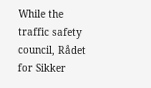While the traffic safety council, Rådet for Sikker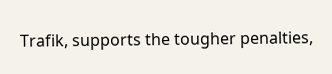Trafik, supports the tougher penalties,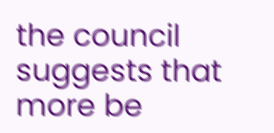the council suggests that more be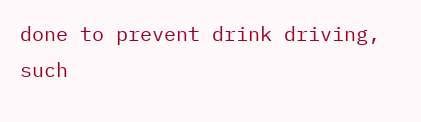done to prevent drink driving, such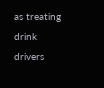as treating drink drivers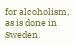for alcoholism, as is done in Sweden.